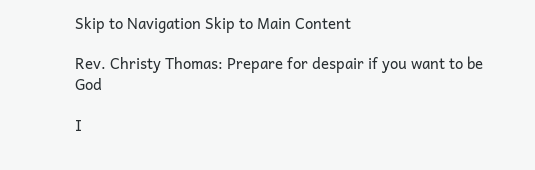Skip to Navigation Skip to Main Content

Rev. Christy Thomas: Prepare for despair if you want to be God

I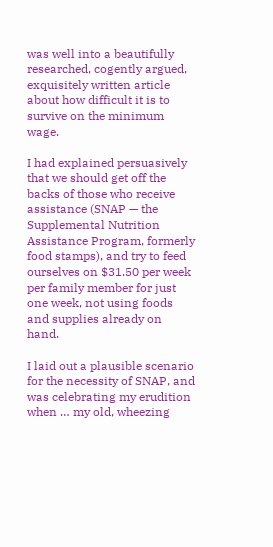was well into a beautifully researched, cogently argued, exquisitely written article about how difficult it is to survive on the minimum wage.

I had explained persuasively that we should get off the backs of those who receive assistance (SNAP — the Supplemental Nutrition Assistance Program, formerly food stamps), and try to feed ourselves on $31.50 per week per family member for just one week, not using foods and supplies already on hand.

I laid out a plausible scenario for the necessity of SNAP, and was celebrating my erudition when … my old, wheezing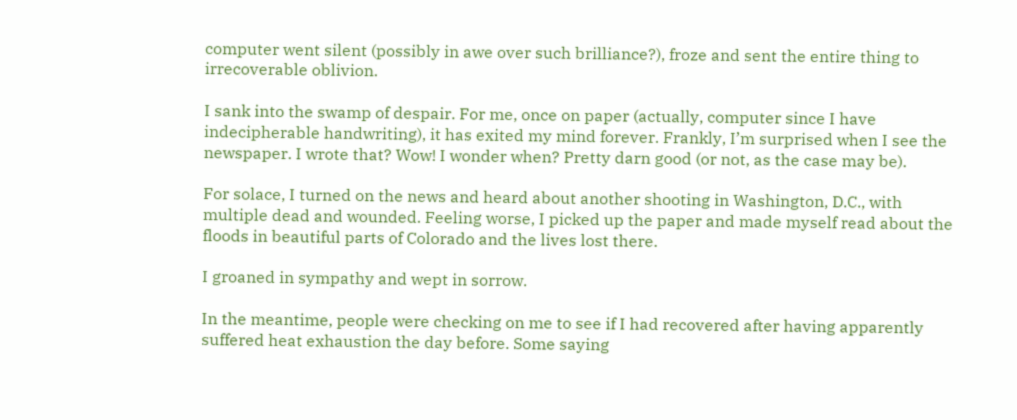computer went silent (possibly in awe over such brilliance?), froze and sent the entire thing to irrecoverable oblivion.

I sank into the swamp of despair. For me, once on paper (actually, computer since I have indecipherable handwriting), it has exited my mind forever. Frankly, I’m surprised when I see the newspaper. I wrote that? Wow! I wonder when? Pretty darn good (or not, as the case may be).

For solace, I turned on the news and heard about another shooting in Washington, D.C., with multiple dead and wounded. Feeling worse, I picked up the paper and made myself read about the floods in beautiful parts of Colorado and the lives lost there.

I groaned in sympathy and wept in sorrow.

In the meantime, people were checking on me to see if I had recovered after having apparently suffered heat exhaustion the day before. Some saying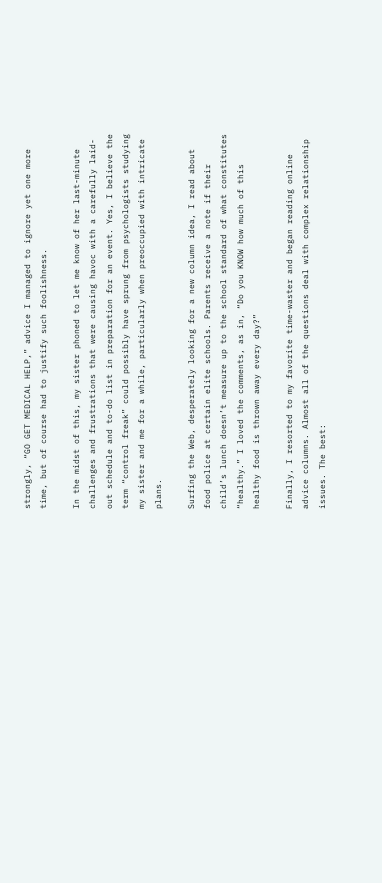strongly, “GO GET MEDICAL HELP,” advice I managed to ignore yet one more time, but of course had to justify such foolishness.

In the midst of this, my sister phoned to let me know of her last-minute challenges and frustrations that were causing havoc with a carefully laid-out schedule and to-do list in preparation for an event. Yes, I believe the term “control freak” could possibly have sprung from psychologists studying my sister and me for a while, particularly when preoccupied with intricate plans.

Surfing the Web, desperately looking for a new column idea, I read about food police at certain elite schools. Parents receive a note if their child’s lunch doesn’t measure up to the school standard of what constitutes “healthy.” I loved the comments, as in, “Do you KNOW how much of this healthy food is thrown away every day?”

Finally, I resorted to my favorite time-waster and began reading online advice columns. Almost all of the questions deal with complex relationship issues. The best: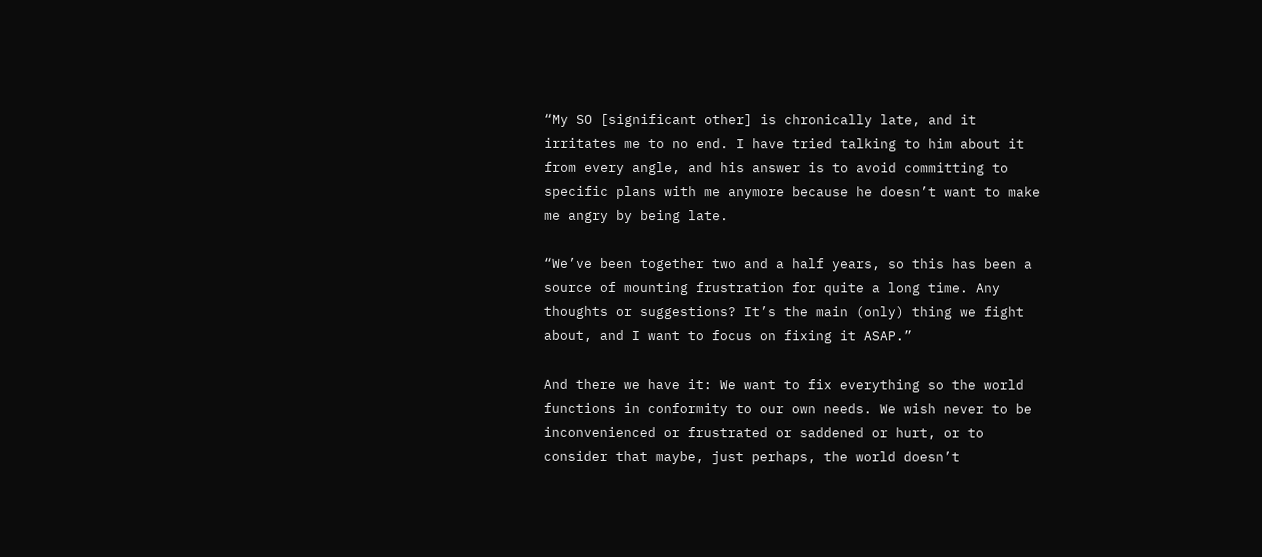“My SO [significant other] is chronically late, and it irritates me to no end. I have tried talking to him about it from every angle, and his answer is to avoid committing to specific plans with me anymore because he doesn’t want to make me angry by being late.

“We’ve been together two and a half years, so this has been a source of mounting frustration for quite a long time. Any thoughts or suggestions? It’s the main (only) thing we fight about, and I want to focus on fixing it ASAP.”

And there we have it: We want to fix everything so the world functions in conformity to our own needs. We wish never to be inconvenienced or frustrated or saddened or hurt, or to consider that maybe, just perhaps, the world doesn’t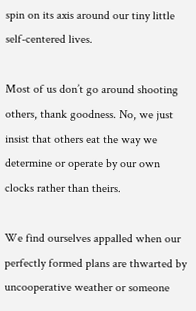spin on its axis around our tiny little self-centered lives.

Most of us don’t go around shooting others, thank goodness. No, we just insist that others eat the way we determine or operate by our own clocks rather than theirs.

We find ourselves appalled when our perfectly formed plans are thwarted by uncooperative weather or someone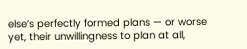else’s perfectly formed plans — or worse yet, their unwillingness to plan at all,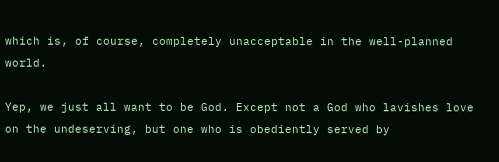which is, of course, completely unacceptable in the well-planned world.

Yep, we just all want to be God. Except not a God who lavishes love on the undeserving, but one who is obediently served by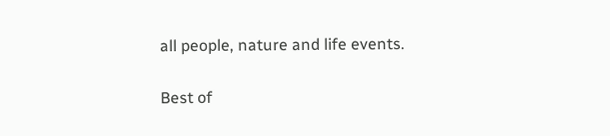all people, nature and life events.

Best of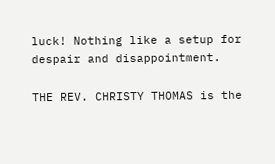luck! Nothing like a setup for despair and disappointment.

THE REV. CHRISTY THOMAS is the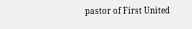pastor of First United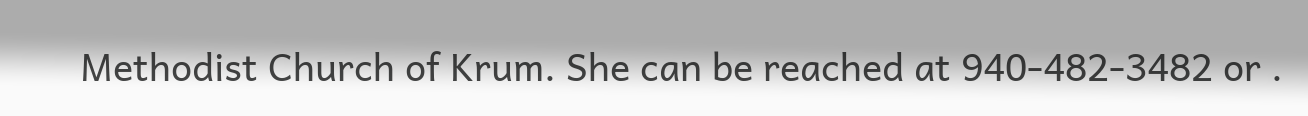Methodist Church of Krum. She can be reached at 940-482-3482 or .